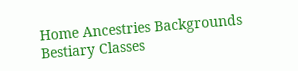Home Ancestries Backgrounds Bestiary Classes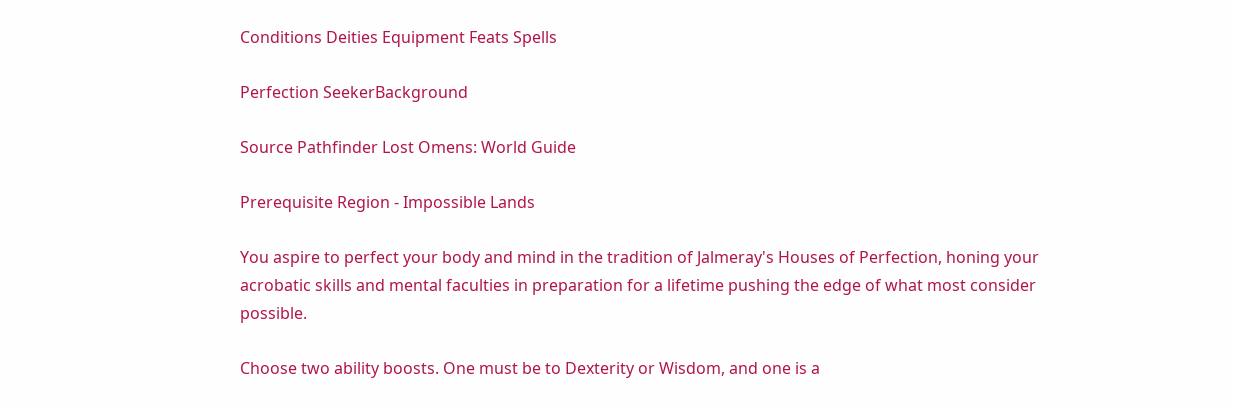Conditions Deities Equipment Feats Spells

Perfection SeekerBackground

Source Pathfinder Lost Omens: World Guide

Prerequisite Region - Impossible Lands

You aspire to perfect your body and mind in the tradition of Jalmeray's Houses of Perfection, honing your acrobatic skills and mental faculties in preparation for a lifetime pushing the edge of what most consider possible.

Choose two ability boosts. One must be to Dexterity or Wisdom, and one is a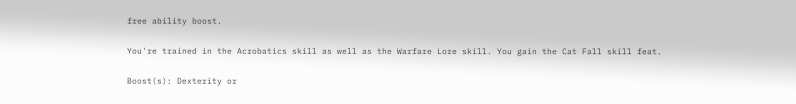free ability boost.

You're trained in the Acrobatics skill as well as the Warfare Lore skill. You gain the Cat Fall skill feat.

Boost(s): Dexterity or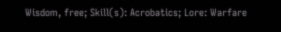Wisdom, free; Skill(s): Acrobatics; Lore: Warfare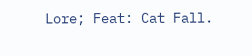Lore; Feat: Cat Fall.